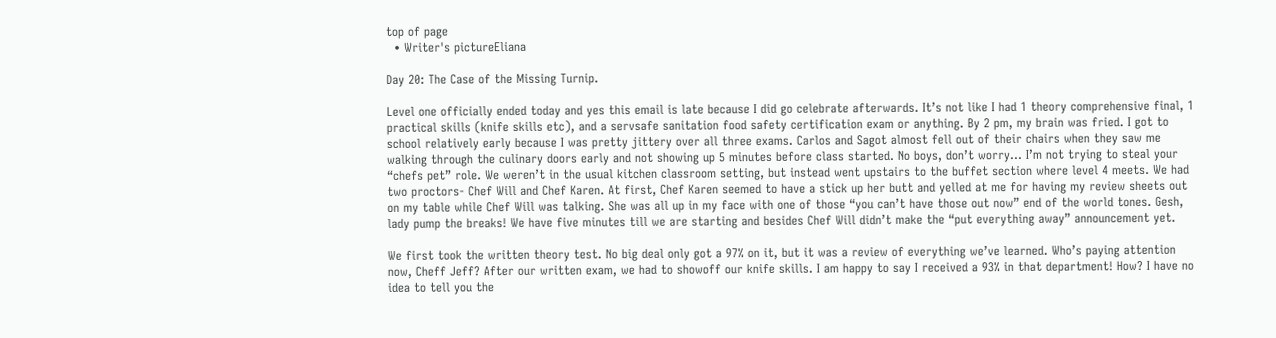top of page
  • Writer's pictureEliana

Day 20: The Case of the Missing Turnip.

Level one officially ended today and yes this email is late because I did go celebrate afterwards. It’s not like I had 1 theory comprehensive final, 1 practical skills (knife skills etc), and a servsafe sanitation food safety certification exam or anything. By 2 pm, my brain was fried. I got to school relatively early because I was pretty jittery over all three exams. Carlos and Sagot almost fell out of their chairs when they saw me walking through the culinary doors early and not showing up 5 minutes before class started. No boys, don’t worry… I’m not trying to steal your “chefs pet” role. We weren’t in the usual kitchen classroom setting, but instead went upstairs to the buffet section where level 4 meets. We had two proctors- Chef Will and Chef Karen. At first, Chef Karen seemed to have a stick up her butt and yelled at me for having my review sheets out on my table while Chef Will was talking. She was all up in my face with one of those “you can’t have those out now” end of the world tones. Gesh, lady pump the breaks! We have five minutes till we are starting and besides Chef Will didn’t make the “put everything away” announcement yet.

We first took the written theory test. No big deal only got a 97% on it, but it was a review of everything we’ve learned. Who’s paying attention now, Cheff Jeff? After our written exam, we had to showoff our knife skills. I am happy to say I received a 93% in that department! How? I have no idea to tell you the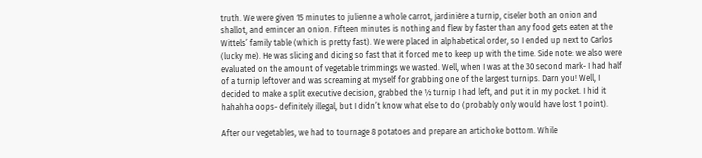truth. We were given 15 minutes to julienne a whole carrot, jardinière a turnip, ciseler both an onion and shallot, and emincer an onion. Fifteen minutes is nothing and flew by faster than any food gets eaten at the Wittels’ family table (which is pretty fast). We were placed in alphabetical order, so I ended up next to Carlos (lucky me). He was slicing and dicing so fast that it forced me to keep up with the time. Side note: we also were evaluated on the amount of vegetable trimmings we wasted. Well, when I was at the 30 second mark- I had half of a turnip leftover and was screaming at myself for grabbing one of the largest turnips. Darn you! Well, I decided to make a split executive decision, grabbed the ½ turnip I had left, and put it in my pocket. I hid it hahahha oops- definitely illegal, but I didn’t know what else to do (probably only would have lost 1 point).

After our vegetables, we had to tournage 8 potatoes and prepare an artichoke bottom. While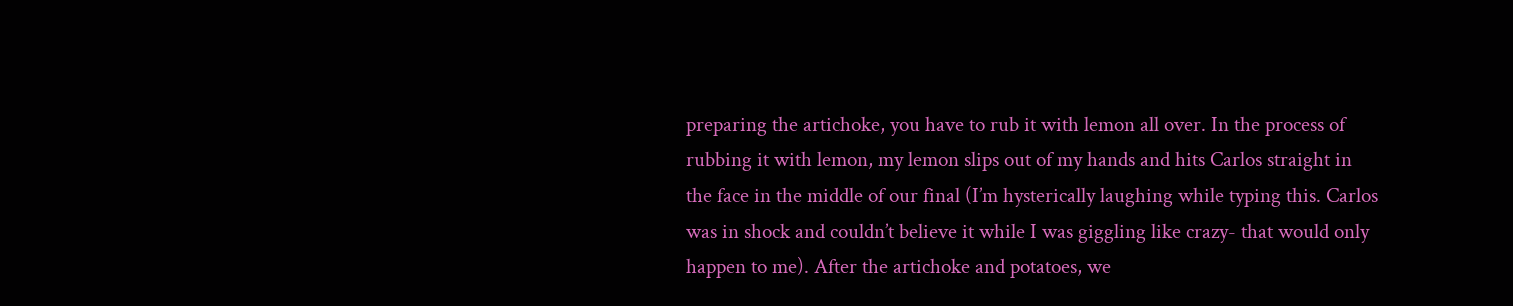preparing the artichoke, you have to rub it with lemon all over. In the process of rubbing it with lemon, my lemon slips out of my hands and hits Carlos straight in the face in the middle of our final (I’m hysterically laughing while typing this. Carlos was in shock and couldn’t believe it while I was giggling like crazy- that would only happen to me). After the artichoke and potatoes, we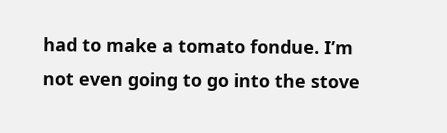had to make a tomato fondue. I’m not even going to go into the stove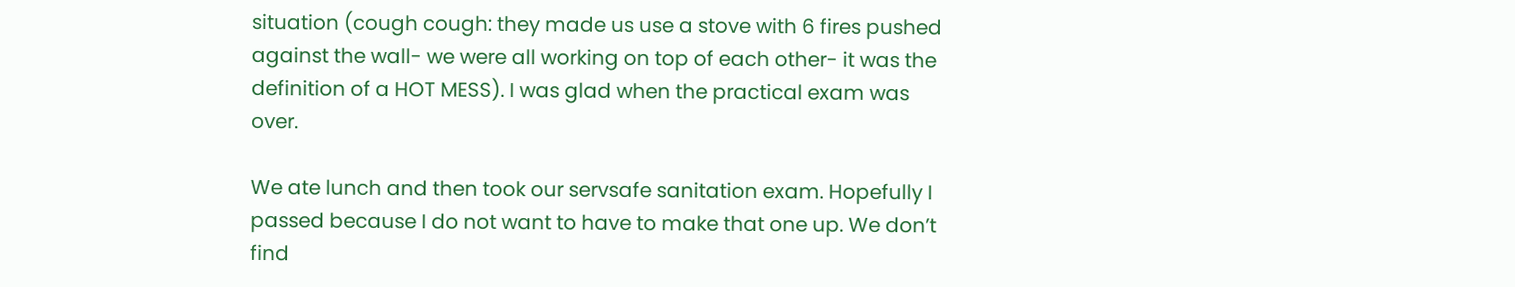situation (cough cough: they made us use a stove with 6 fires pushed against the wall- we were all working on top of each other- it was the definition of a HOT MESS). I was glad when the practical exam was over.

We ate lunch and then took our servsafe sanitation exam. Hopefully I passed because I do not want to have to make that one up. We don’t find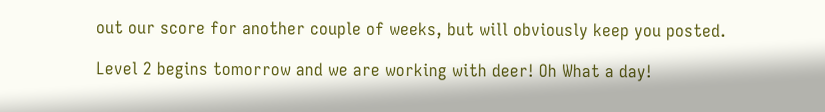out our score for another couple of weeks, but will obviously keep you posted.

Level 2 begins tomorrow and we are working with deer! Oh What a day!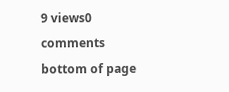9 views0 comments
bottom of page